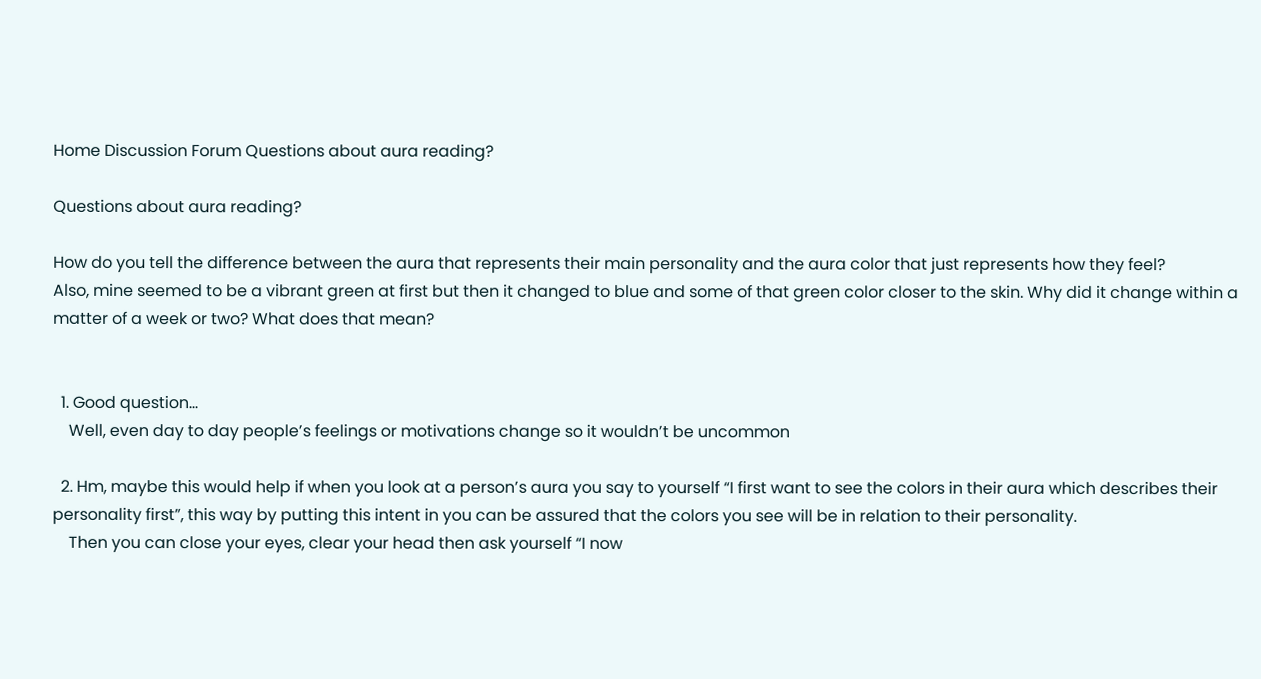Home Discussion Forum Questions about aura reading?

Questions about aura reading?

How do you tell the difference between the aura that represents their main personality and the aura color that just represents how they feel?
Also, mine seemed to be a vibrant green at first but then it changed to blue and some of that green color closer to the skin. Why did it change within a matter of a week or two? What does that mean?


  1. Good question…
    Well, even day to day people’s feelings or motivations change so it wouldn’t be uncommon

  2. Hm, maybe this would help if when you look at a person’s aura you say to yourself “I first want to see the colors in their aura which describes their personality first”, this way by putting this intent in you can be assured that the colors you see will be in relation to their personality.
    Then you can close your eyes, clear your head then ask yourself “I now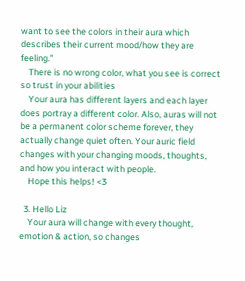want to see the colors in their aura which describes their current mood/how they are feeling.”
    There is no wrong color, what you see is correct so trust in your abilities
    Your aura has different layers and each layer does portray a different color. Also, auras will not be a permanent color scheme forever, they actually change quiet often. Your auric field changes with your changing moods, thoughts, and how you interact with people.
    Hope this helps! <3

  3. Hello Liz
    Your aura will change with every thought, emotion & action, so changes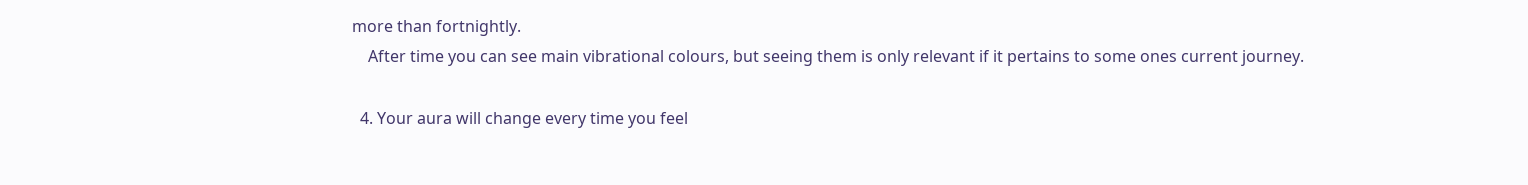more than fortnightly.
    After time you can see main vibrational colours, but seeing them is only relevant if it pertains to some ones current journey.

  4. Your aura will change every time you feel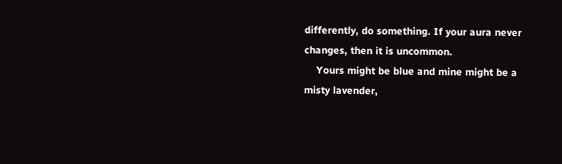differently, do something. If your aura never changes, then it is uncommon.
    Yours might be blue and mine might be a misty lavender,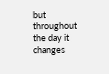but throughout the day it changes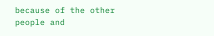because of the other people and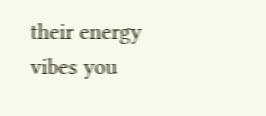their energy vibes you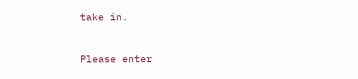take in.


Please enter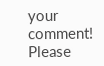your comment!
Please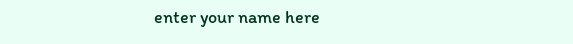enter your name here